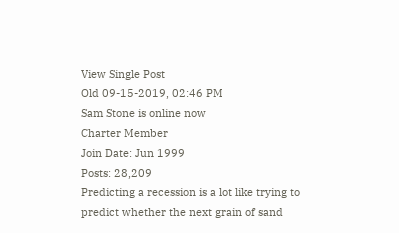View Single Post
Old 09-15-2019, 02:46 PM
Sam Stone is online now
Charter Member
Join Date: Jun 1999
Posts: 28,209
Predicting a recession is a lot like trying to predict whether the next grain of sand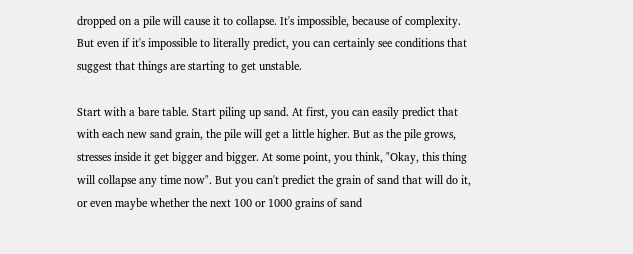dropped on a pile will cause it to collapse. It's impossible, because of complexity. But even if it's impossible to literally predict, you can certainly see conditions that suggest that things are starting to get unstable.

Start with a bare table. Start piling up sand. At first, you can easily predict that with each new sand grain, the pile will get a little higher. But as the pile grows, stresses inside it get bigger and bigger. At some point, you think, "Okay, this thing will collapse any time now". But you can't predict the grain of sand that will do it, or even maybe whether the next 100 or 1000 grains of sand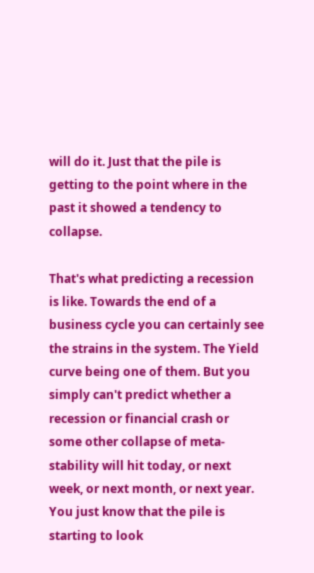will do it. Just that the pile is getting to the point where in the past it showed a tendency to collapse.

That's what predicting a recession is like. Towards the end of a business cycle you can certainly see the strains in the system. The Yield curve being one of them. But you simply can't predict whether a recession or financial crash or some other collapse of meta-stability will hit today, or next week, or next month, or next year. You just know that the pile is starting to look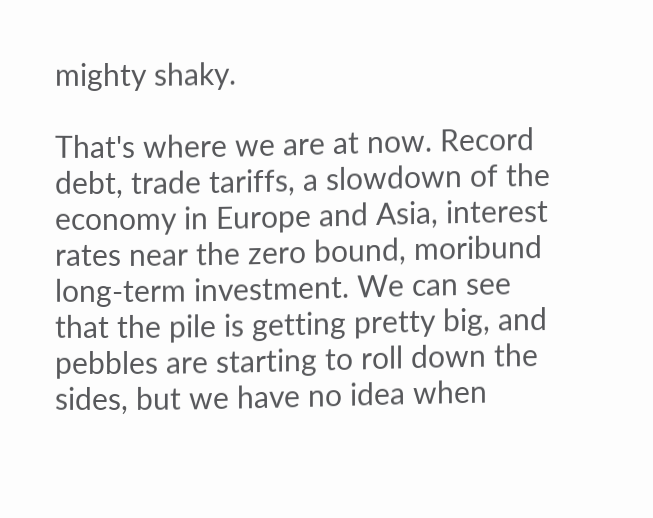mighty shaky.

That's where we are at now. Record debt, trade tariffs, a slowdown of the economy in Europe and Asia, interest rates near the zero bound, moribund long-term investment. We can see that the pile is getting pretty big, and pebbles are starting to roll down the sides, but we have no idea when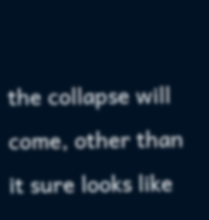the collapse will come, other than it sure looks like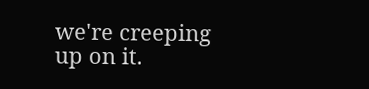we're creeping up on it.